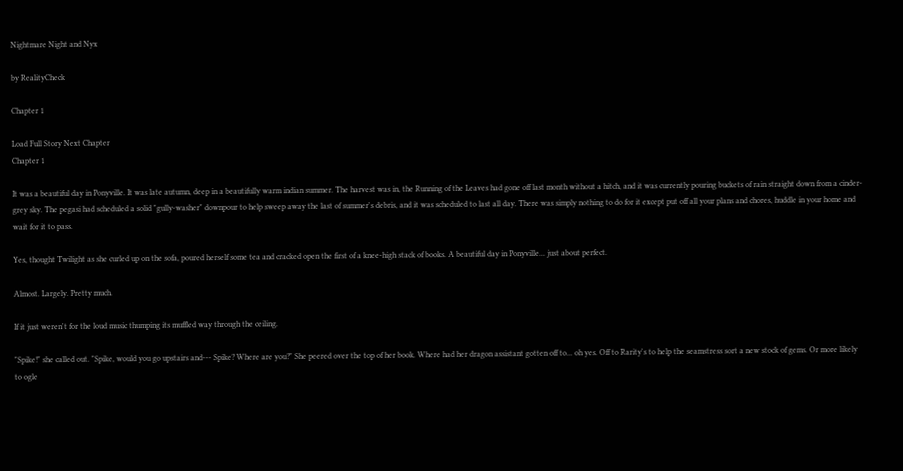Nightmare Night and Nyx

by RealityCheck

Chapter 1

Load Full Story Next Chapter
Chapter 1

It was a beautiful day in Ponyville. It was late autumn, deep in a beautifully warm indian summer. The harvest was in, the Running of the Leaves had gone off last month without a hitch, and it was currently pouring buckets of rain straight down from a cinder-grey sky. The pegasi had scheduled a solid "gully-washer" downpour to help sweep away the last of summer's debris, and it was scheduled to last all day. There was simply nothing to do for it except put off all your plans and chores, huddle in your home and wait for it to pass.

Yes, thought Twilight as she curled up on the sofa, poured herself some tea and cracked open the first of a knee-high stack of books. A beautiful day in Ponyville... just about perfect.

Almost. Largely. Pretty much.

If it just weren't for the loud music thumping its muffled way through the ceiling.

"Spike!" she called out. "Spike, would you go upstairs and--- Spike? Where are you?" She peered over the top of her book. Where had her dragon assistant gotten off to... oh yes. Off to Rarity's to help the seamstress sort a new stock of gems. Or more likely to ogle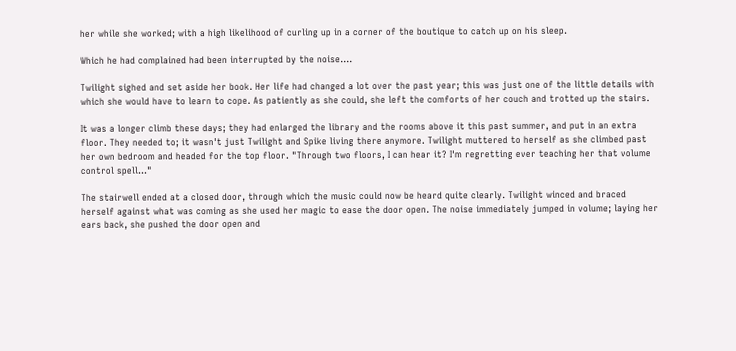her while she worked; with a high likelihood of curling up in a corner of the boutique to catch up on his sleep.

Which he had complained had been interrupted by the noise....

Twilight sighed and set aside her book. Her life had changed a lot over the past year; this was just one of the little details with which she would have to learn to cope. As patiently as she could, she left the comforts of her couch and trotted up the stairs.

It was a longer climb these days; they had enlarged the library and the rooms above it this past summer, and put in an extra floor. They needed to; it wasn't just Twilight and Spike living there anymore. Twilight muttered to herself as she climbed past her own bedroom and headed for the top floor. "Through two floors, I can hear it? I'm regretting ever teaching her that volume control spell..."

The stairwell ended at a closed door, through which the music could now be heard quite clearly. Twilight winced and braced herself against what was coming as she used her magic to ease the door open. The noise immediately jumped in volume; laying her ears back, she pushed the door open and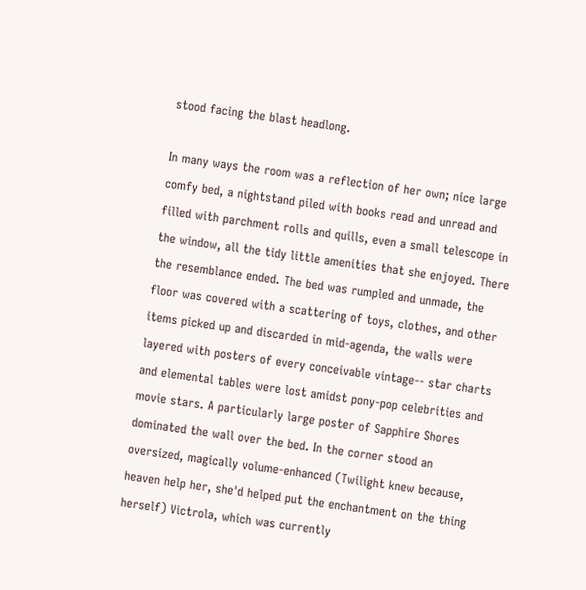stood facing the blast headlong.

In many ways the room was a reflection of her own; nice large comfy bed, a nightstand piled with books read and unread and filled with parchment rolls and quills, even a small telescope in the window, all the tidy little amenities that she enjoyed. There the resemblance ended. The bed was rumpled and unmade, the floor was covered with a scattering of toys, clothes, and other items picked up and discarded in mid-agenda, the walls were layered with posters of every conceivable vintage-- star charts and elemental tables were lost amidst pony-pop celebrities and movie stars. A particularly large poster of Sapphire Shores dominated the wall over the bed. In the corner stood an oversized, magically volume-enhanced (Twilight knew because, heaven help her, she'd helped put the enchantment on the thing herself) Victrola, which was currently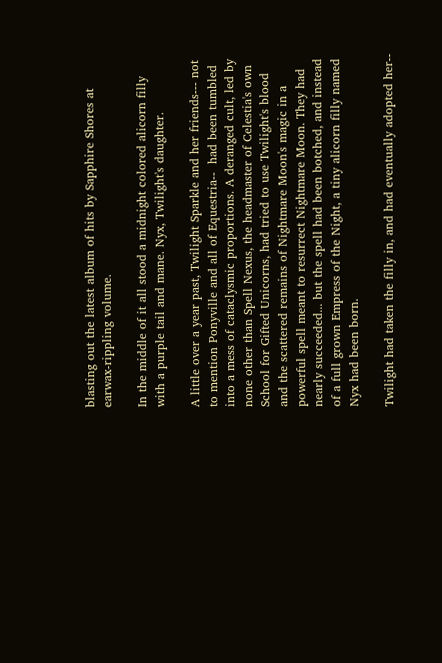blasting out the latest album of hits by Sapphire Shores at earwax-rippling volume.

In the middle of it all stood a midnight colored alicorn filly with a purple tail and mane. Nyx, Twilight's daughter.

A little over a year past, Twilight Sparkle and her friends--- not to mention Ponyville and all of Equestria--  had been tumbled into a mess of cataclysmic proportions. A deranged cult, led by none other than Spell Nexus, the headmaster of Celestia's own School for Gifted Unicorns, had tried to use Twilight's blood and the scattered remains of Nightmare Moon's magic in a powerful spell meant to resurrect Nightmare Moon. They had nearly succeeded... but the spell had been botched, and instead of a full grown Empress of the Night, a tiny alicorn filly named Nyx had been born.

Twilight had taken the filly in, and had eventually adopted her--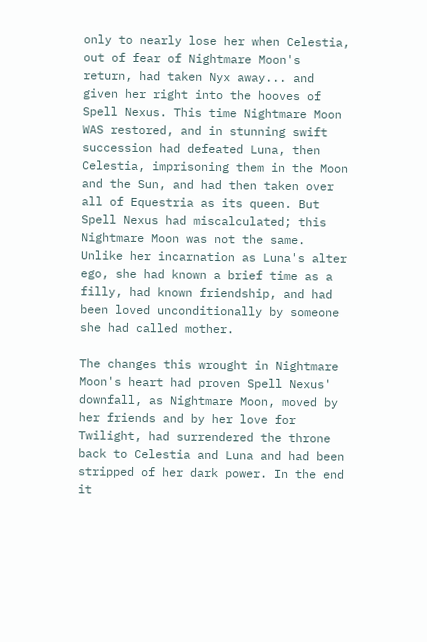only to nearly lose her when Celestia, out of fear of Nightmare Moon's return, had taken Nyx away... and given her right into the hooves of Spell Nexus. This time Nightmare Moon WAS restored, and in stunning swift succession had defeated Luna, then Celestia, imprisoning them in the Moon and the Sun, and had then taken over all of Equestria as its queen. But Spell Nexus had miscalculated; this Nightmare Moon was not the same. Unlike her incarnation as Luna's alter ego, she had known a brief time as a filly, had known friendship, and had been loved unconditionally by someone she had called mother.

The changes this wrought in Nightmare Moon's heart had proven Spell Nexus' downfall, as Nightmare Moon, moved by her friends and by her love for Twilight, had surrendered the throne back to Celestia and Luna and had been stripped of her dark power. In the end it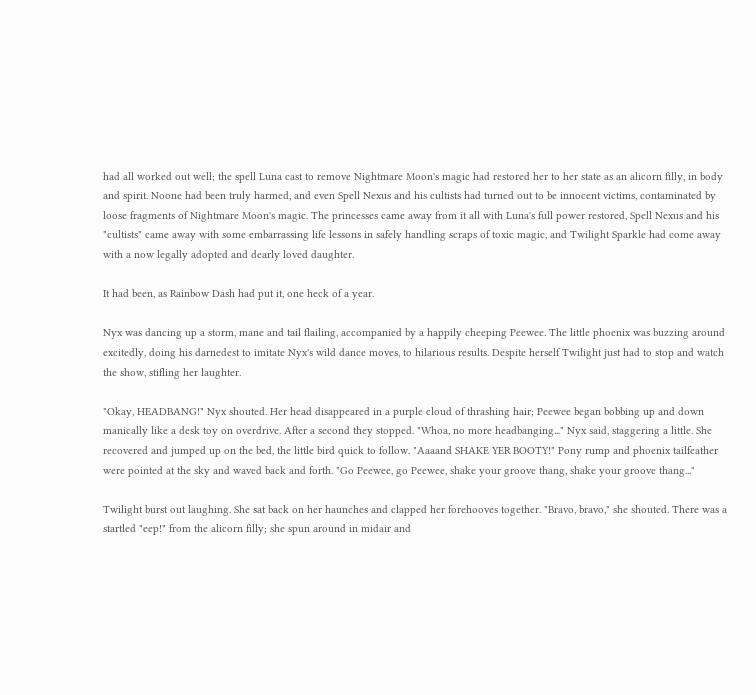had all worked out well; the spell Luna cast to remove Nightmare Moon's magic had restored her to her state as an alicorn filly, in body and spirit. Noone had been truly harmed, and even Spell Nexus and his cultists had turned out to be innocent victims, contaminated by loose fragments of Nightmare Moon's magic. The princesses came away from it all with Luna's full power restored, Spell Nexus and his "cultists" came away with some embarrassing life lessons in safely handling scraps of toxic magic, and Twilight Sparkle had come away with a now legally adopted and dearly loved daughter.

It had been, as Rainbow Dash had put it, one heck of a year.

Nyx was dancing up a storm, mane and tail flailing, accompanied by a happily cheeping Peewee. The little phoenix was buzzing around excitedly, doing his darnedest to imitate Nyx's wild dance moves, to hilarious results. Despite herself Twilight just had to stop and watch the show, stifling her laughter.

"Okay, HEADBANG!" Nyx shouted. Her head disappeared in a purple cloud of thrashing hair; Peewee began bobbing up and down manically like a desk toy on overdrive. After a second they stopped. "Whoa, no more headbanging..." Nyx said, staggering a little. She recovered and jumped up on the bed, the little bird quick to follow. "Aaaand SHAKE YER BOOTY!" Pony rump and phoenix tailfeather were pointed at the sky and waved back and forth. "Go Peewee, go Peewee, shake your groove thang, shake your groove thang..."

Twilight burst out laughing. She sat back on her haunches and clapped her forehooves together. "Bravo, bravo," she shouted. There was a startled "eep!" from the alicorn filly; she spun around in midair and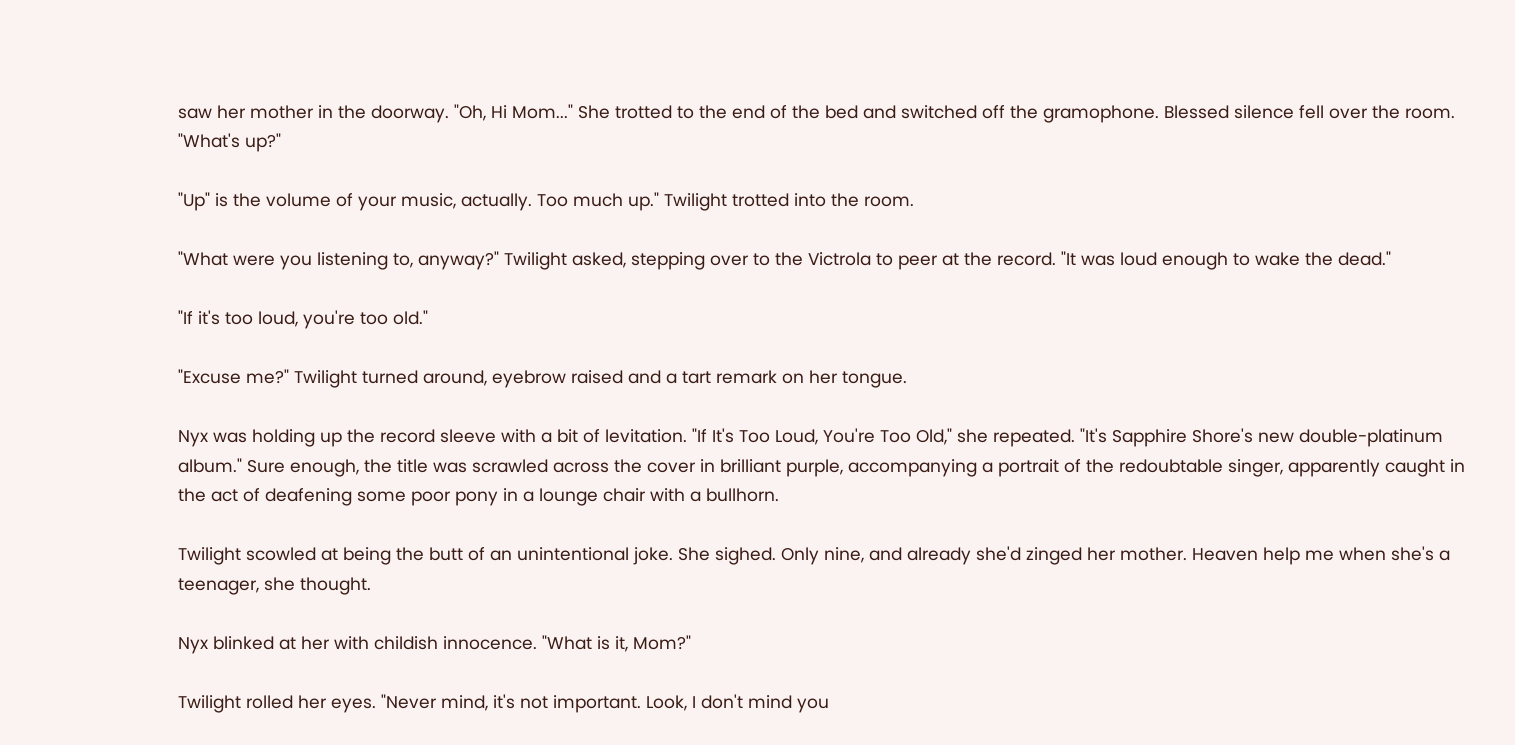saw her mother in the doorway. "Oh, Hi Mom..." She trotted to the end of the bed and switched off the gramophone. Blessed silence fell over the room. "What's up?"

"Up" is the volume of your music, actually. Too much up." Twilight trotted into the room.

"What were you listening to, anyway?" Twilight asked, stepping over to the Victrola to peer at the record. "It was loud enough to wake the dead."

"If it's too loud, you're too old."

"Excuse me?" Twilight turned around, eyebrow raised and a tart remark on her tongue.

Nyx was holding up the record sleeve with a bit of levitation. "If It's Too Loud, You're Too Old," she repeated. "It's Sapphire Shore's new double-platinum album." Sure enough, the title was scrawled across the cover in brilliant purple, accompanying a portrait of the redoubtable singer, apparently caught in the act of deafening some poor pony in a lounge chair with a bullhorn.

Twilight scowled at being the butt of an unintentional joke. She sighed. Only nine, and already she'd zinged her mother. Heaven help me when she's a teenager, she thought.

Nyx blinked at her with childish innocence. "What is it, Mom?"

Twilight rolled her eyes. "Never mind, it's not important. Look, I don't mind you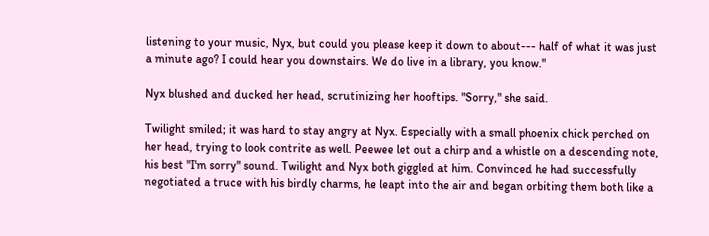listening to your music, Nyx, but could you please keep it down to about--- half of what it was just a minute ago? I could hear you downstairs. We do live in a library, you know."

Nyx blushed and ducked her head, scrutinizing her hooftips. "Sorry," she said.

Twilight smiled; it was hard to stay angry at Nyx. Especially with a small phoenix chick perched on her head, trying to look contrite as well. Peewee let out a chirp and a whistle on a descending note, his best "I'm sorry" sound. Twilight and Nyx both giggled at him. Convinced he had successfully negotiated a truce with his birdly charms, he leapt into the air and began orbiting them both like a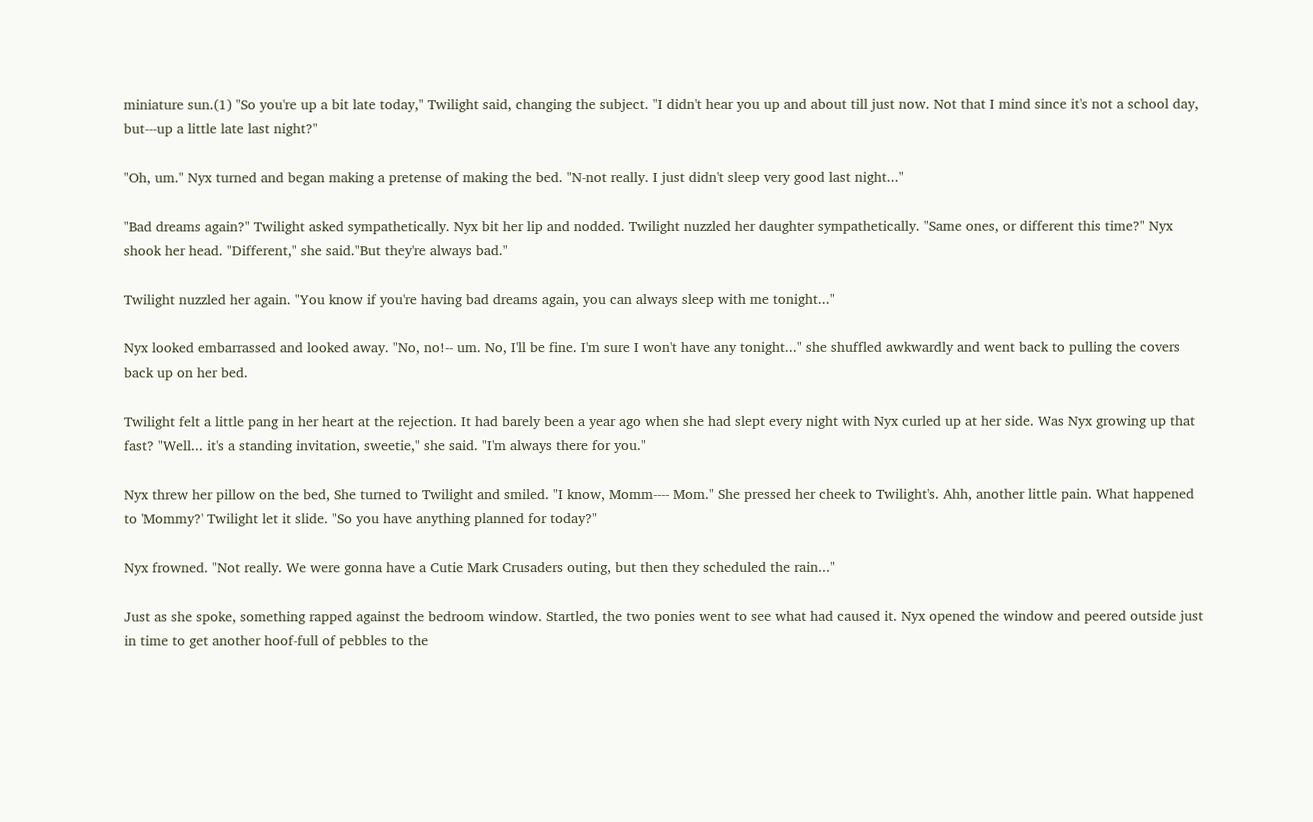miniature sun.(1) "So you're up a bit late today," Twilight said, changing the subject. "I didn't hear you up and about till just now. Not that I mind since it's not a school day, but---up a little late last night?"

"Oh, um." Nyx turned and began making a pretense of making the bed. "N-not really. I just didn't sleep very good last night..."

"Bad dreams again?" Twilight asked sympathetically. Nyx bit her lip and nodded. Twilight nuzzled her daughter sympathetically. "Same ones, or different this time?" Nyx shook her head. "Different," she said."But they're always bad."

Twilight nuzzled her again. "You know if you're having bad dreams again, you can always sleep with me tonight..."

Nyx looked embarrassed and looked away. "No, no!-- um. No, I'll be fine. I'm sure I won't have any tonight..." she shuffled awkwardly and went back to pulling the covers back up on her bed.

Twilight felt a little pang in her heart at the rejection. It had barely been a year ago when she had slept every night with Nyx curled up at her side. Was Nyx growing up that fast? "Well... it's a standing invitation, sweetie," she said. "I'm always there for you."

Nyx threw her pillow on the bed, She turned to Twilight and smiled. "I know, Momm---- Mom." She pressed her cheek to Twilight's. Ahh, another little pain. What happened to 'Mommy?' Twilight let it slide. "So you have anything planned for today?"

Nyx frowned. "Not really. We were gonna have a Cutie Mark Crusaders outing, but then they scheduled the rain..."

Just as she spoke, something rapped against the bedroom window. Startled, the two ponies went to see what had caused it. Nyx opened the window and peered outside just in time to get another hoof-full of pebbles to the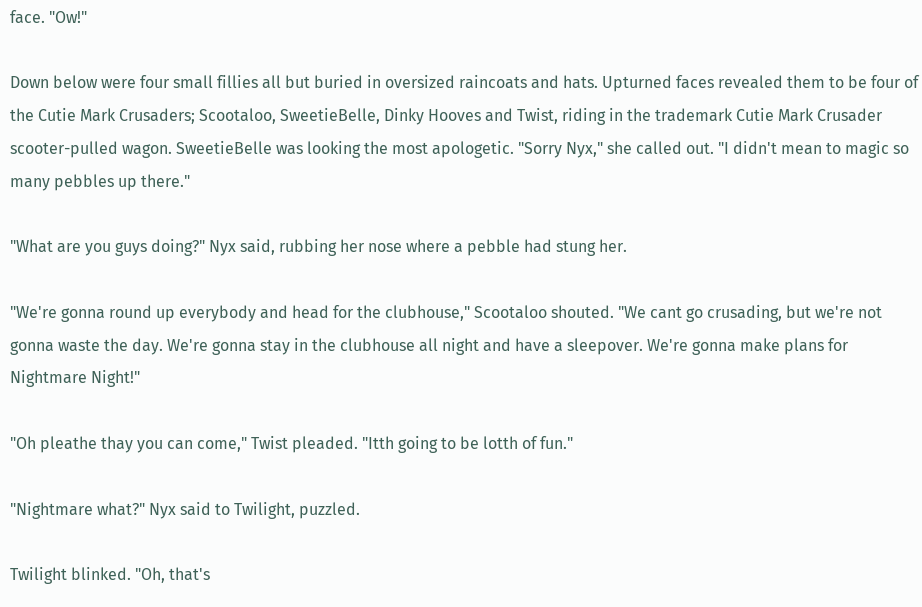face. "Ow!"

Down below were four small fillies all but buried in oversized raincoats and hats. Upturned faces revealed them to be four of the Cutie Mark Crusaders; Scootaloo, SweetieBelle, Dinky Hooves and Twist, riding in the trademark Cutie Mark Crusader scooter-pulled wagon. SweetieBelle was looking the most apologetic. "Sorry Nyx," she called out. "I didn't mean to magic so many pebbles up there."

"What are you guys doing?" Nyx said, rubbing her nose where a pebble had stung her.

"We're gonna round up everybody and head for the clubhouse," Scootaloo shouted. "We cant go crusading, but we're not gonna waste the day. We're gonna stay in the clubhouse all night and have a sleepover. We're gonna make plans for Nightmare Night!"

"Oh pleathe thay you can come," Twist pleaded. "Itth going to be lotth of fun."

"Nightmare what?" Nyx said to Twilight, puzzled.

Twilight blinked. "Oh, that's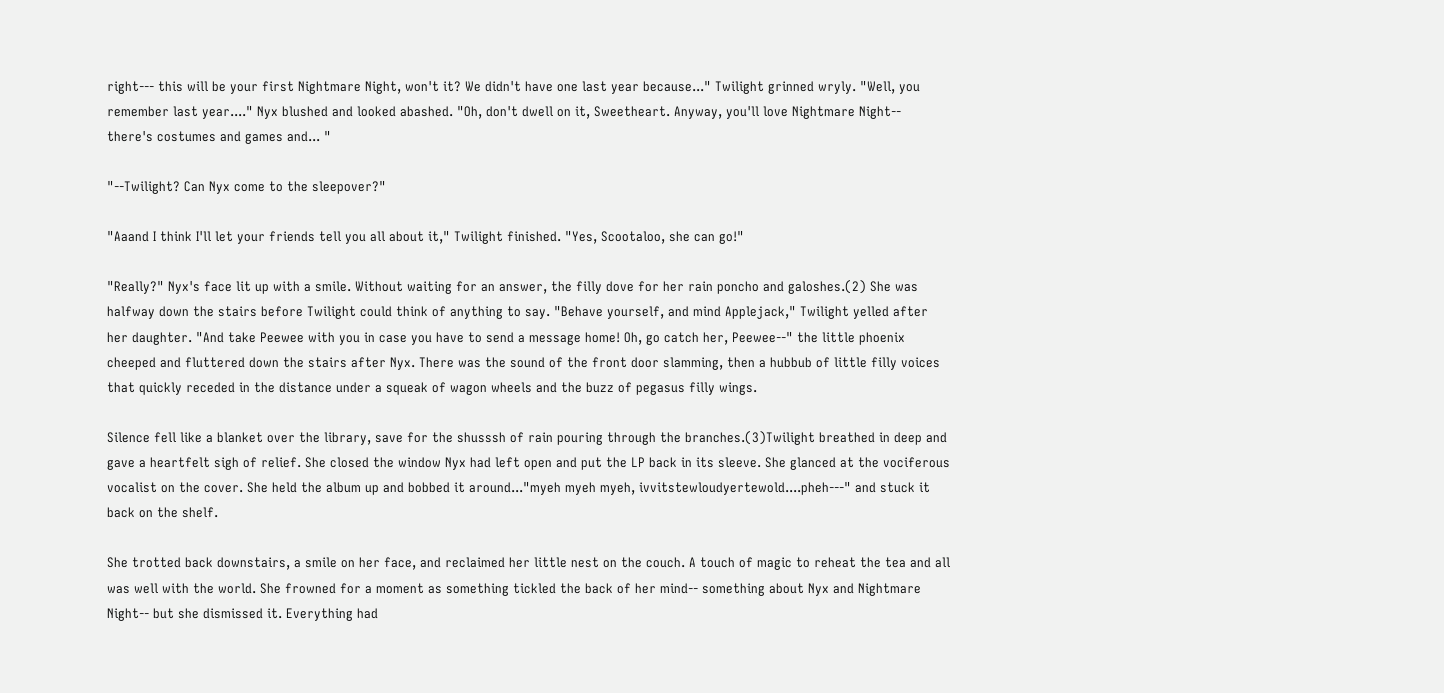right--- this will be your first Nightmare Night, won't it? We didn't have one last year because..." Twilight grinned wryly. "Well, you remember last year...." Nyx blushed and looked abashed. "Oh, don't dwell on it, Sweetheart. Anyway, you'll love Nightmare Night-- there's costumes and games and... "

"--Twilight? Can Nyx come to the sleepover?"

"Aaand I think I'll let your friends tell you all about it," Twilight finished. "Yes, Scootaloo, she can go!"

"Really?" Nyx's face lit up with a smile. Without waiting for an answer, the filly dove for her rain poncho and galoshes.(2) She was halfway down the stairs before Twilight could think of anything to say. "Behave yourself, and mind Applejack," Twilight yelled after her daughter. "And take Peewee with you in case you have to send a message home! Oh, go catch her, Peewee--" the little phoenix cheeped and fluttered down the stairs after Nyx. There was the sound of the front door slamming, then a hubbub of little filly voices that quickly receded in the distance under a squeak of wagon wheels and the buzz of pegasus filly wings.

Silence fell like a blanket over the library, save for the shusssh of rain pouring through the branches.(3)Twilight breathed in deep and gave a heartfelt sigh of relief. She closed the window Nyx had left open and put the LP back in its sleeve. She glanced at the vociferous vocalist on the cover. She held the album up and bobbed it around..."myeh myeh myeh, ivvitstewloudyertewold....pheh---" and stuck it back on the shelf.

She trotted back downstairs, a smile on her face, and reclaimed her little nest on the couch. A touch of magic to reheat the tea and all was well with the world. She frowned for a moment as something tickled the back of her mind-- something about Nyx and Nightmare Night-- but she dismissed it. Everything had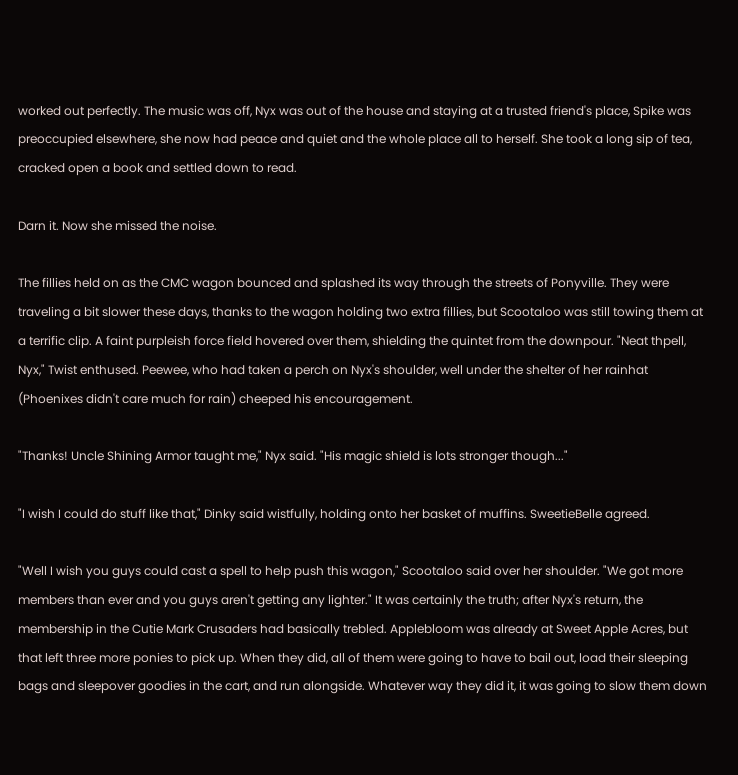worked out perfectly. The music was off, Nyx was out of the house and staying at a trusted friend's place, Spike was preoccupied elsewhere, she now had peace and quiet and the whole place all to herself. She took a long sip of tea, cracked open a book and settled down to read.

Darn it. Now she missed the noise.

The fillies held on as the CMC wagon bounced and splashed its way through the streets of Ponyville. They were traveling a bit slower these days, thanks to the wagon holding two extra fillies, but Scootaloo was still towing them at a terrific clip. A faint purpleish force field hovered over them, shielding the quintet from the downpour. "Neat thpell, Nyx," Twist enthused. Peewee, who had taken a perch on Nyx's shoulder, well under the shelter of her rainhat (Phoenixes didn't care much for rain) cheeped his encouragement.

"Thanks! Uncle Shining Armor taught me," Nyx said. "His magic shield is lots stronger though..."

"I wish I could do stuff like that," Dinky said wistfully, holding onto her basket of muffins. SweetieBelle agreed.

"Well I wish you guys could cast a spell to help push this wagon," Scootaloo said over her shoulder. "We got more members than ever and you guys aren't getting any lighter." It was certainly the truth; after Nyx's return, the membership in the Cutie Mark Crusaders had basically trebled. Applebloom was already at Sweet Apple Acres, but that left three more ponies to pick up. When they did, all of them were going to have to bail out, load their sleeping bags and sleepover goodies in the cart, and run alongside. Whatever way they did it, it was going to slow them down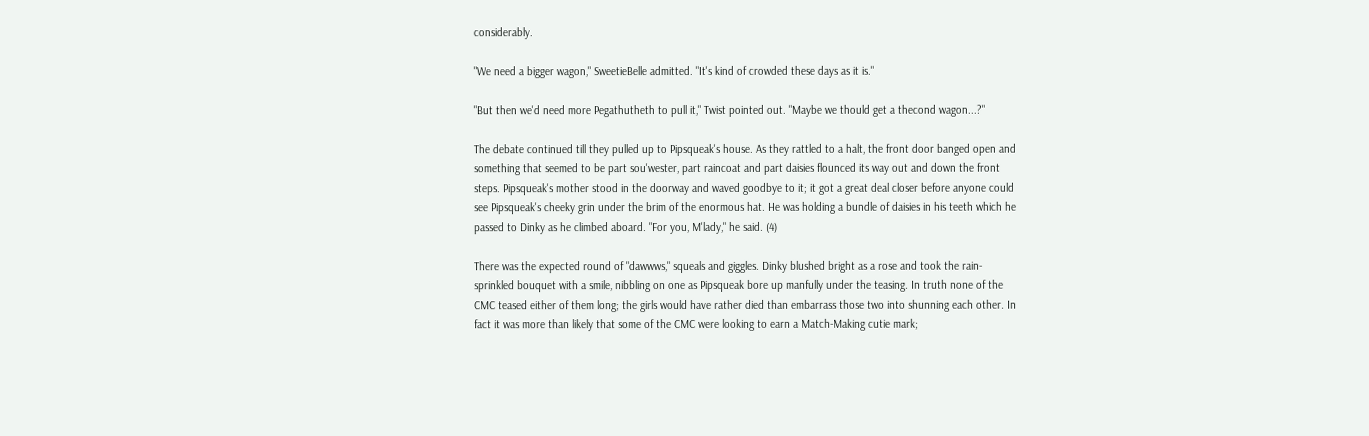considerably.

"We need a bigger wagon," SweetieBelle admitted. "It's kind of crowded these days as it is."

"But then we'd need more Pegathutheth to pull it," Twist pointed out. "Maybe we thould get a thecond wagon...?"

The debate continued till they pulled up to Pipsqueak's house. As they rattled to a halt, the front door banged open and something that seemed to be part sou'wester, part raincoat and part daisies flounced its way out and down the front steps. Pipsqueak's mother stood in the doorway and waved goodbye to it; it got a great deal closer before anyone could see Pipsqueak's cheeky grin under the brim of the enormous hat. He was holding a bundle of daisies in his teeth which he passed to Dinky as he climbed aboard. "For you, M'lady," he said. (4)

There was the expected round of "dawwws," squeals and giggles. Dinky blushed bright as a rose and took the rain-sprinkled bouquet with a smile, nibbling on one as Pipsqueak bore up manfully under the teasing. In truth none of the CMC teased either of them long; the girls would have rather died than embarrass those two into shunning each other. In fact it was more than likely that some of the CMC were looking to earn a Match-Making cutie mark;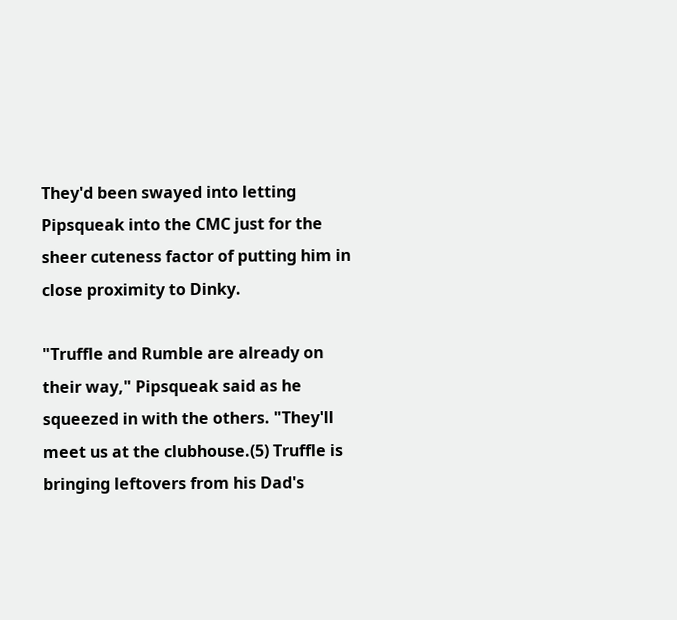They'd been swayed into letting Pipsqueak into the CMC just for the sheer cuteness factor of putting him in close proximity to Dinky.

"Truffle and Rumble are already on their way," Pipsqueak said as he squeezed in with the others. "They'll meet us at the clubhouse.(5) Truffle is bringing leftovers from his Dad's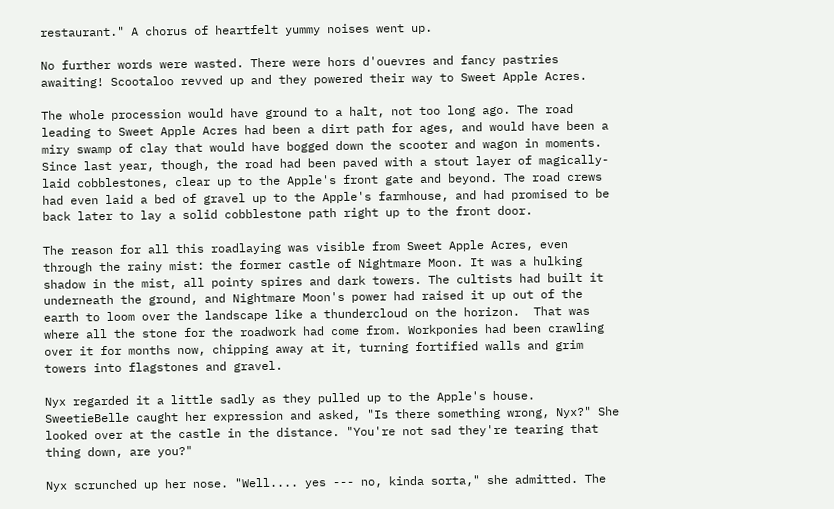restaurant." A chorus of heartfelt yummy noises went up.

No further words were wasted. There were hors d'ouevres and fancy pastries awaiting! Scootaloo revved up and they powered their way to Sweet Apple Acres.

The whole procession would have ground to a halt, not too long ago. The road leading to Sweet Apple Acres had been a dirt path for ages, and would have been a miry swamp of clay that would have bogged down the scooter and wagon in moments. Since last year, though, the road had been paved with a stout layer of magically-laid cobblestones, clear up to the Apple's front gate and beyond. The road crews had even laid a bed of gravel up to the Apple's farmhouse, and had promised to be back later to lay a solid cobblestone path right up to the front door.

The reason for all this roadlaying was visible from Sweet Apple Acres, even through the rainy mist: the former castle of Nightmare Moon. It was a hulking shadow in the mist, all pointy spires and dark towers. The cultists had built it underneath the ground, and Nightmare Moon's power had raised it up out of the earth to loom over the landscape like a thundercloud on the horizon.  That was where all the stone for the roadwork had come from. Workponies had been crawling over it for months now, chipping away at it, turning fortified walls and grim towers into flagstones and gravel.

Nyx regarded it a little sadly as they pulled up to the Apple's house. SweetieBelle caught her expression and asked, "Is there something wrong, Nyx?" She looked over at the castle in the distance. "You're not sad they're tearing that thing down, are you?"

Nyx scrunched up her nose. "Well.... yes --- no, kinda sorta," she admitted. The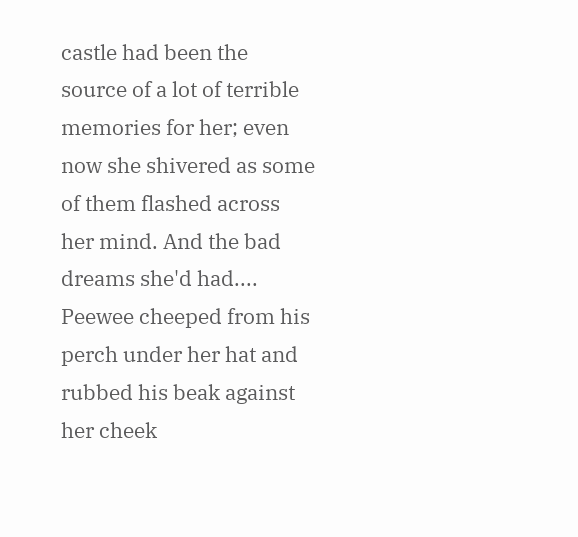castle had been the source of a lot of terrible memories for her; even now she shivered as some of them flashed across her mind. And the bad dreams she'd had.... Peewee cheeped from his perch under her hat and rubbed his beak against her cheek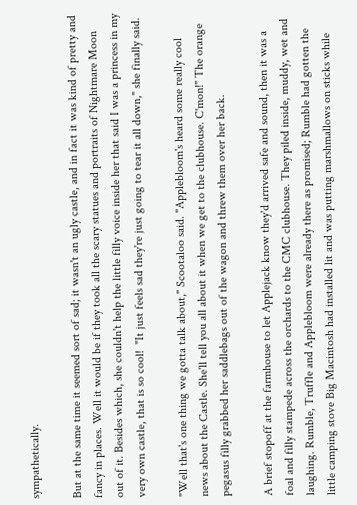sympathetically.

But at the same time it seemed sort of sad; it wasn't an ugly castle, and in fact it was kind of pretty and fancy in places. Well it would be if they took all the scary statues and portraits of Nightmare Moon out of it. Besides which, she couldn't help the little filly voice inside her that said I was a princess in my very own castle, that is so cool!  "It just feels sad they're just going to tear it all down," she finally said.

"Well that's one thing we gotta talk about," Scootaloo said. "Applebloom's heard some really cool news about the Castle. She'll tell you all about it when we get to the clubhouse. C'mon!" The orange pegasus filly grabbed her saddlebags out of the wagon and threw them over her back.

A brief stopoff at the farmhouse to let Applejack know they'd arrived safe and sound, then it was a foal and filly stampede across the orchards to the CMC clubhouse. They piled inside, muddy, wet and laughing. Rumble, Truffle and Applebloom were already there as promised; Rumble had gotten the little camping stove Big Macintosh had installed lit and was putting marshmallows on sticks while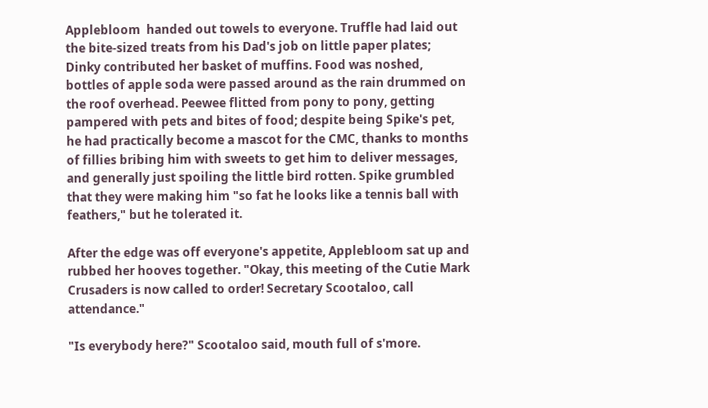Applebloom  handed out towels to everyone. Truffle had laid out the bite-sized treats from his Dad's job on little paper plates; Dinky contributed her basket of muffins. Food was noshed, bottles of apple soda were passed around as the rain drummed on the roof overhead. Peewee flitted from pony to pony, getting pampered with pets and bites of food; despite being Spike's pet, he had practically become a mascot for the CMC, thanks to months of fillies bribing him with sweets to get him to deliver messages, and generally just spoiling the little bird rotten. Spike grumbled that they were making him "so fat he looks like a tennis ball with feathers," but he tolerated it.

After the edge was off everyone's appetite, Applebloom sat up and rubbed her hooves together. "Okay, this meeting of the Cutie Mark Crusaders is now called to order! Secretary Scootaloo, call attendance."

"Is everybody here?" Scootaloo said, mouth full of s'more.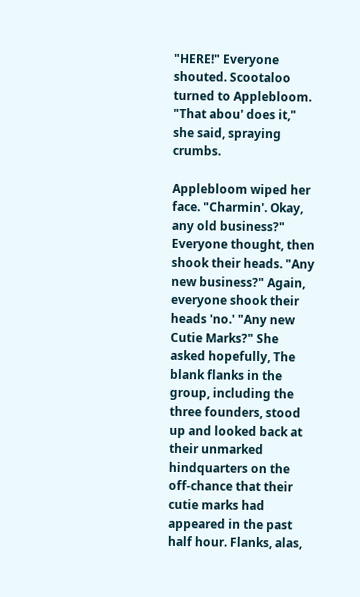"HERE!" Everyone shouted. Scootaloo turned to Applebloom. "That abou' does it," she said, spraying crumbs.

Applebloom wiped her face. "Charmin'. Okay, any old business?" Everyone thought, then shook their heads. "Any new business?" Again, everyone shook their heads 'no.' "Any new Cutie Marks?" She asked hopefully, The blank flanks in the group, including the three founders, stood up and looked back at their unmarked hindquarters on the off-chance that their cutie marks had appeared in the past half hour. Flanks, alas,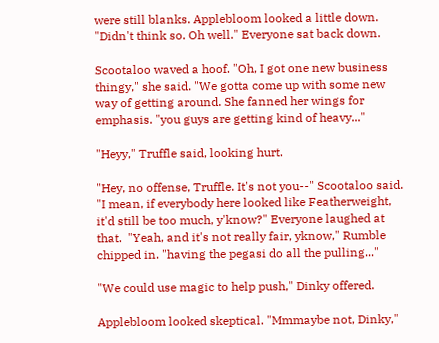were still blanks. Applebloom looked a little down. "Didn't think so. Oh well." Everyone sat back down.

Scootaloo waved a hoof. "Oh, I got one new business thingy," she said. "We gotta come up with some new way of getting around. She fanned her wings for emphasis. "you guys are getting kind of heavy..."

"Heyy," Truffle said, looking hurt.

"Hey, no offense, Truffle. It's not you--" Scootaloo said. "I mean, if everybody here looked like Featherweight, it'd still be too much, y'know?" Everyone laughed at that.  "Yeah, and it's not really fair, yknow," Rumble chipped in. "having the pegasi do all the pulling..."

"We could use magic to help push," Dinky offered.

Applebloom looked skeptical. "Mmmaybe not, Dinky,"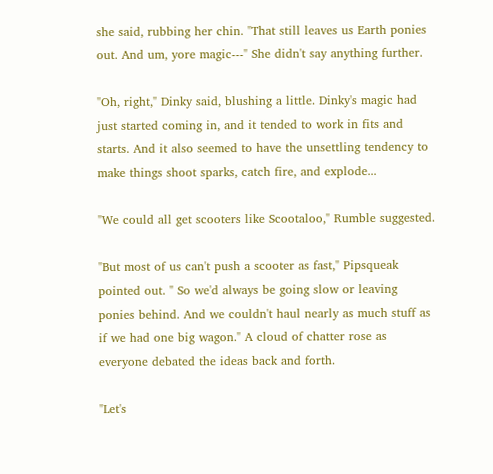she said, rubbing her chin. "That still leaves us Earth ponies out. And um, yore magic---" She didn't say anything further.

"Oh, right," Dinky said, blushing a little. Dinky's magic had just started coming in, and it tended to work in fits and starts. And it also seemed to have the unsettling tendency to make things shoot sparks, catch fire, and explode...

"We could all get scooters like Scootaloo," Rumble suggested.

"But most of us can't push a scooter as fast," Pipsqueak pointed out. " So we'd always be going slow or leaving ponies behind. And we couldn't haul nearly as much stuff as if we had one big wagon." A cloud of chatter rose as everyone debated the ideas back and forth.

"Let's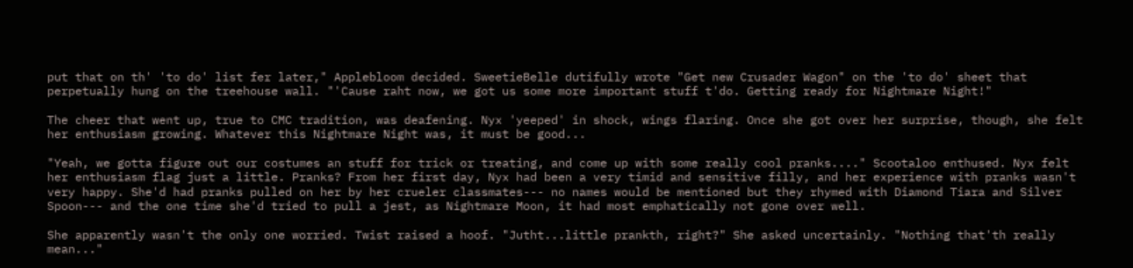put that on th' 'to do' list fer later," Applebloom decided. SweetieBelle dutifully wrote "Get new Crusader Wagon" on the 'to do' sheet that perpetually hung on the treehouse wall. "'Cause raht now, we got us some more important stuff t'do. Getting ready for Nightmare Night!"

The cheer that went up, true to CMC tradition, was deafening. Nyx 'yeeped' in shock, wings flaring. Once she got over her surprise, though, she felt her enthusiasm growing. Whatever this Nightmare Night was, it must be good...

"Yeah, we gotta figure out our costumes an stuff for trick or treating, and come up with some really cool pranks...." Scootaloo enthused. Nyx felt her enthusiasm flag just a little. Pranks? From her first day, Nyx had been a very timid and sensitive filly, and her experience with pranks wasn't very happy. She'd had pranks pulled on her by her crueler classmates--- no names would be mentioned but they rhymed with Diamond Tiara and Silver Spoon--- and the one time she'd tried to pull a jest, as Nightmare Moon, it had most emphatically not gone over well.

She apparently wasn't the only one worried. Twist raised a hoof. "Jutht...little prankth, right?" She asked uncertainly. "Nothing that'th really mean..."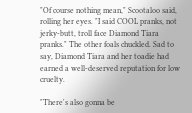"Of course nothing mean," Scootaloo said, rolling her eyes. "I said COOL pranks, not jerky-butt, troll face Diamond Tiara pranks." The other foals chuckled. Sad to say, Diamond Tiara and her toadie had earned a well-deserved reputation for low cruelty.

"There's also gonna be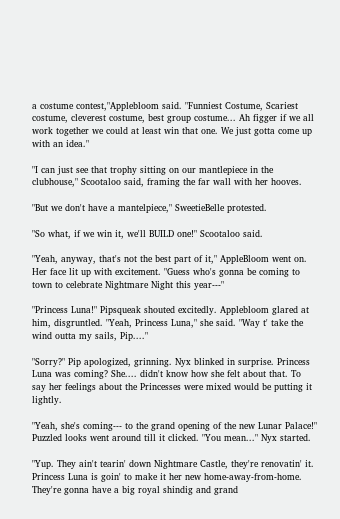a costume contest,"Applebloom said. "Funniest Costume, Scariest costume, cleverest costume, best group costume... Ah figger if we all work together we could at least win that one. We just gotta come up with an idea."

"I can just see that trophy sitting on our mantlepiece in the clubhouse," Scootaloo said, framing the far wall with her hooves.

"But we don't have a mantelpiece," SweetieBelle protested.

"So what, if we win it, we'll BUILD one!" Scootaloo said.

"Yeah, anyway, that's not the best part of it," AppleBloom went on. Her face lit up with excitement. "Guess who's gonna be coming to town to celebrate Nightmare Night this year---"

"Princess Luna!" Pipsqueak shouted excitedly. Applebloom glared at him, disgruntled. "Yeah, Princess Luna," she said. "Way t' take the wind outta my sails, Pip...."

"Sorry?" Pip apologized, grinning. Nyx blinked in surprise. Princess Luna was coming? She.... didn't know how she felt about that. To say her feelings about the Princesses were mixed would be putting it lightly.

"Yeah, she's coming--- to the grand opening of the new Lunar Palace!" Puzzled looks went around till it clicked. "You mean..." Nyx started.

"Yup. They ain't tearin' down Nightmare Castle, they're renovatin' it. Princess Luna is goin' to make it her new home-away-from-home. They're gonna have a big royal shindig and grand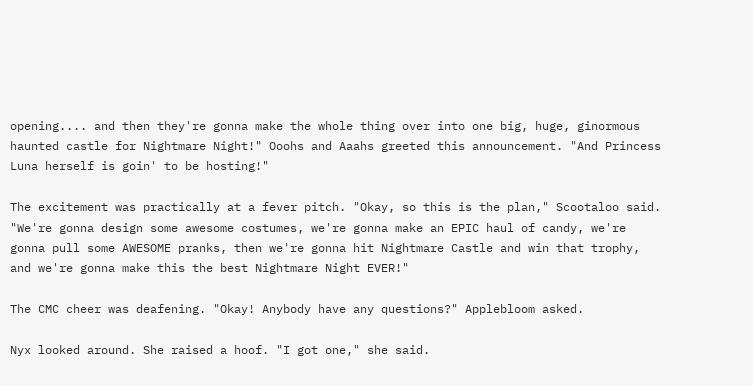opening.... and then they're gonna make the whole thing over into one big, huge, ginormous haunted castle for Nightmare Night!" Ooohs and Aaahs greeted this announcement. "And Princess Luna herself is goin' to be hosting!"

The excitement was practically at a fever pitch. "Okay, so this is the plan," Scootaloo said. "We're gonna design some awesome costumes, we're gonna make an EPIC haul of candy, we're gonna pull some AWESOME pranks, then we're gonna hit Nightmare Castle and win that trophy, and we're gonna make this the best Nightmare Night EVER!"

The CMC cheer was deafening. "Okay! Anybody have any questions?" Applebloom asked.

Nyx looked around. She raised a hoof. "I got one," she said.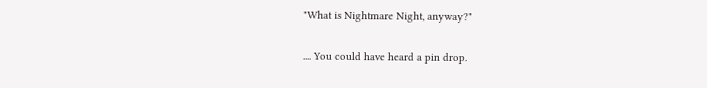"What is Nightmare Night, anyway?"

.... You could have heard a pin drop.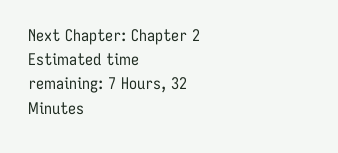Next Chapter: Chapter 2 Estimated time remaining: 7 Hours, 32 Minutes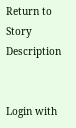Return to Story Description


Login with